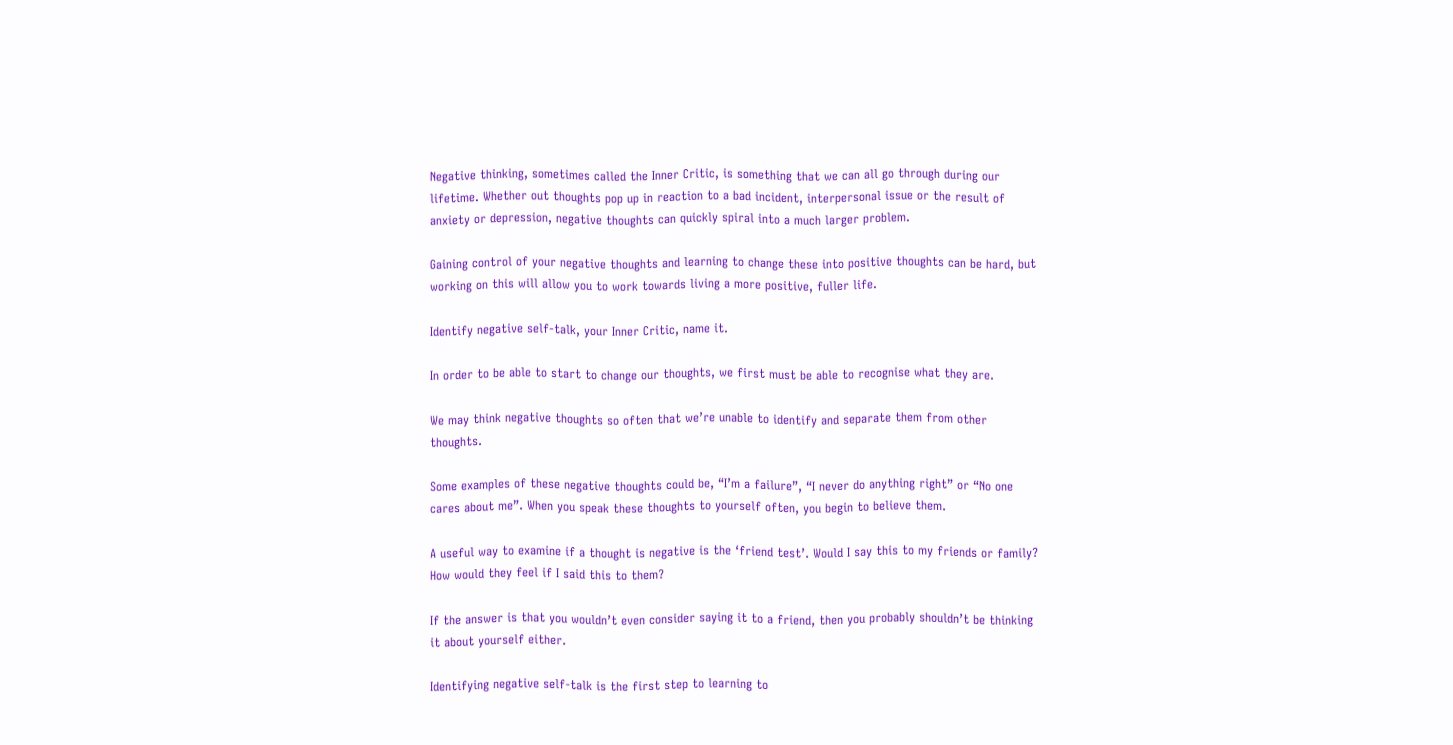Negative thinking, sometimes called the Inner Critic, is something that we can all go through during our lifetime. Whether out thoughts pop up in reaction to a bad incident, interpersonal issue or the result of anxiety or depression, negative thoughts can quickly spiral into a much larger problem.

Gaining control of your negative thoughts and learning to change these into positive thoughts can be hard, but working on this will allow you to work towards living a more positive, fuller life.

Identify negative self-talk, your Inner Critic, name it.

In order to be able to start to change our thoughts, we first must be able to recognise what they are.

We may think negative thoughts so often that we’re unable to identify and separate them from other thoughts.

Some examples of these negative thoughts could be, “I’m a failure”, “I never do anything right” or “No one cares about me”. When you speak these thoughts to yourself often, you begin to believe them.

A useful way to examine if a thought is negative is the ‘friend test’. Would I say this to my friends or family? How would they feel if I said this to them?

If the answer is that you wouldn’t even consider saying it to a friend, then you probably shouldn’t be thinking it about yourself either.

Identifying negative self-talk is the first step to learning to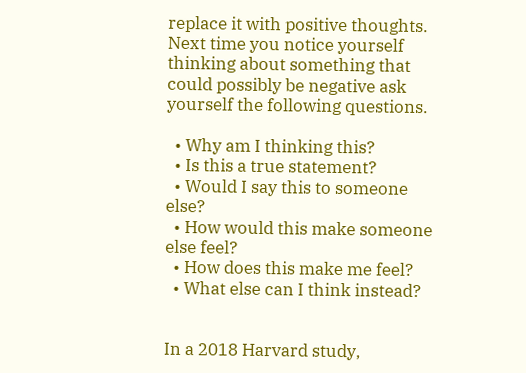replace it with positive thoughts. Next time you notice yourself thinking about something that could possibly be negative ask yourself the following questions.

  • Why am I thinking this?
  • Is this a true statement?
  • Would I say this to someone else?
  • How would this make someone else feel?
  • How does this make me feel?
  • What else can I think instead?


In a 2018 Harvard study,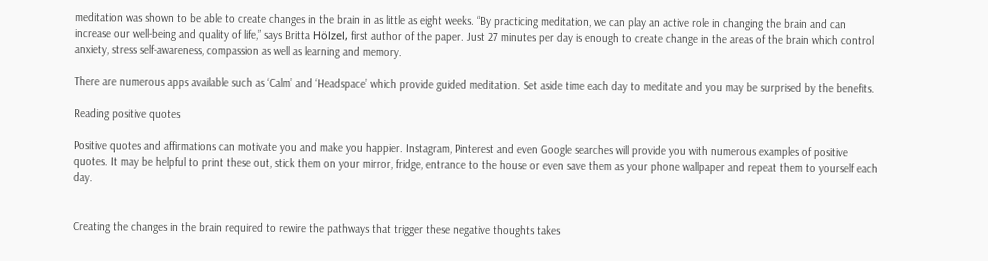meditation was shown to be able to create changes in the brain in as little as eight weeks. “By practicing meditation, we can play an active role in changing the brain and can increase our well-being and quality of life,” says Britta Hölzel, first author of the paper. Just 27 minutes per day is enough to create change in the areas of the brain which control anxiety, stress self-awareness, compassion as well as learning and memory.

There are numerous apps available such as ‘Calm’ and ‘Headspace’ which provide guided meditation. Set aside time each day to meditate and you may be surprised by the benefits.

Reading positive quotes

Positive quotes and affirmations can motivate you and make you happier. Instagram, Pinterest and even Google searches will provide you with numerous examples of positive quotes. It may be helpful to print these out, stick them on your mirror, fridge, entrance to the house or even save them as your phone wallpaper and repeat them to yourself each day.


Creating the changes in the brain required to rewire the pathways that trigger these negative thoughts takes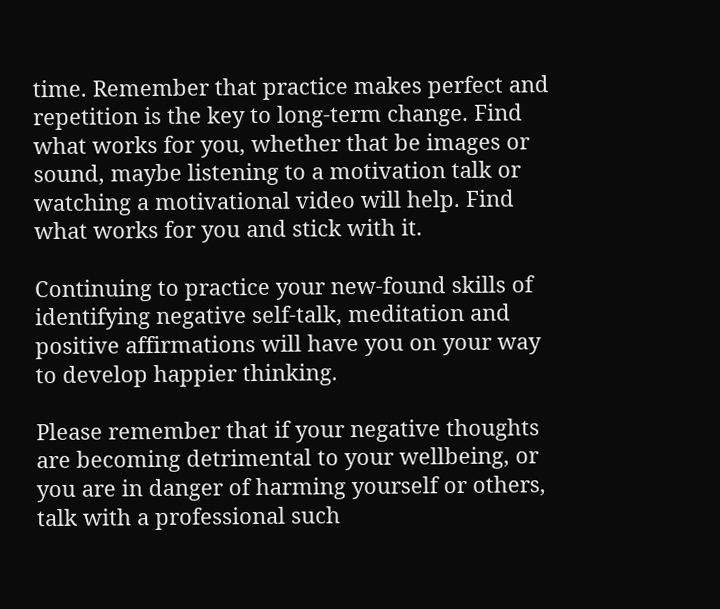time. Remember that practice makes perfect and repetition is the key to long-term change. Find what works for you, whether that be images or sound, maybe listening to a motivation talk or watching a motivational video will help. Find what works for you and stick with it.

Continuing to practice your new-found skills of identifying negative self-talk, meditation and positive affirmations will have you on your way to develop happier thinking.

Please remember that if your negative thoughts are becoming detrimental to your wellbeing, or you are in danger of harming yourself or others, talk with a professional such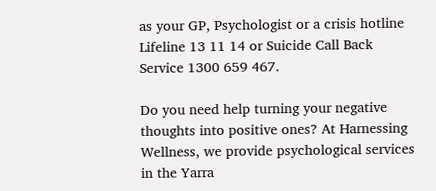as your GP, Psychologist or a crisis hotline Lifeline 13 11 14 or Suicide Call Back Service 1300 659 467.

Do you need help turning your negative thoughts into positive ones? At Harnessing Wellness, we provide psychological services in the Yarra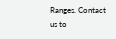Ranges. Contact us to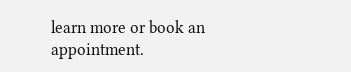learn more or book an appointment.